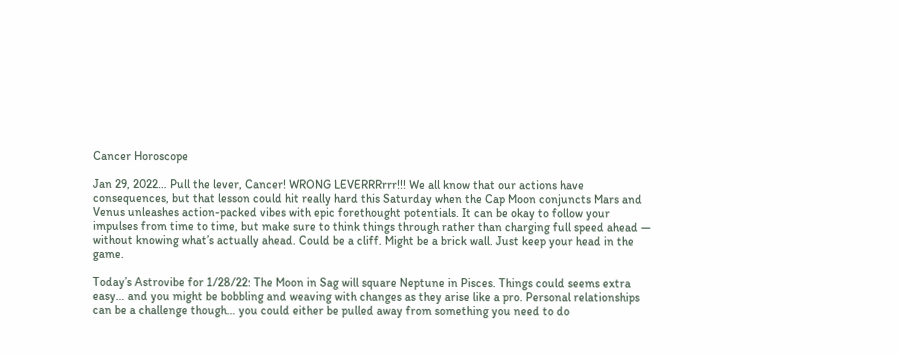Cancer Horoscope

Jan 29, 2022… Pull the lever, Cancer! WRONG LEVERRRrrr!!! We all know that our actions have consequences, but that lesson could hit really hard this Saturday when the Cap Moon conjuncts Mars and Venus unleashes action-packed vibes with epic forethought potentials. It can be okay to follow your impulses from time to time, but make sure to think things through rather than charging full speed ahead — without knowing what’s actually ahead. Could be a cliff. Might be a brick wall. Just keep your head in the game.

Today’s Astrovibe for 1/28/22: The Moon in Sag will square Neptune in Pisces. Things could seems extra easy… and you might be bobbling and weaving with changes as they arise like a pro. Personal relationships can be a challenge though… you could either be pulled away from something you need to do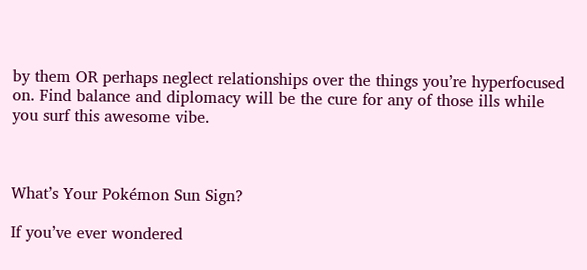by them OR perhaps neglect relationships over the things you’re hyperfocused on. Find balance and diplomacy will be the cure for any of those ills while you surf this awesome vibe.



What’s Your Pokémon Sun Sign?

If you’ve ever wondered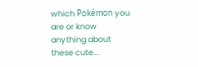which Pokémon you are or know anything about these cute...